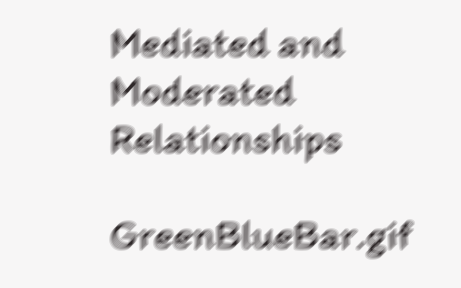Mediated and Moderated Relationships

GreenBlueBar.gif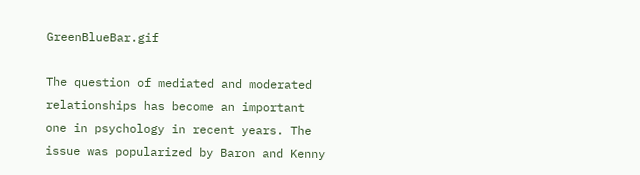GreenBlueBar.gif

The question of mediated and moderated relationships has become an important one in psychology in recent years. The issue was popularized by Baron and Kenny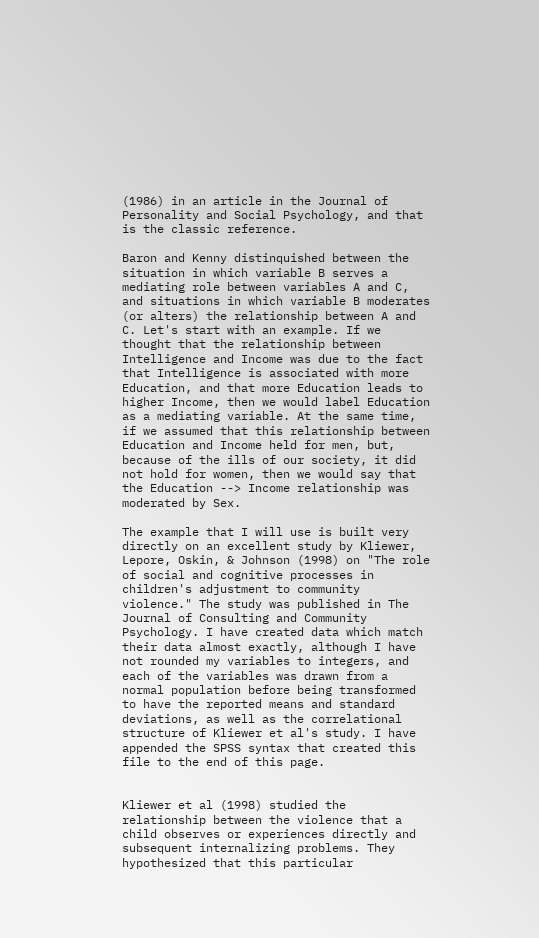(1986) in an article in the Journal of Personality and Social Psychology, and that is the classic reference.

Baron and Kenny distinquished between the situation in which variable B serves a mediating role between variables A and C, and situations in which variable B moderates (or alters) the relationship between A and C. Let's start with an example. If we thought that the relationship between Intelligence and Income was due to the fact that Intelligence is associated with more Education, and that more Education leads to higher Income, then we would label Education as a mediating variable. At the same time, if we assumed that this relationship between Education and Income held for men, but, because of the ills of our society, it did not hold for women, then we would say that the Education --> Income relationship was moderated by Sex.

The example that I will use is built very directly on an excellent study by Kliewer, Lepore, Oskin, & Johnson (1998) on "The role of social and cognitive processes in children's adjustment to community violence." The study was published in The Journal of Consulting and Community Psychology. I have created data which match their data almost exactly, although I have not rounded my variables to integers, and each of the variables was drawn from a normal population before being transformed to have the reported means and standard deviations, as well as the correlational structure of Kliewer et al's study. I have appended the SPSS syntax that created this file to the end of this page.


Kliewer et al (1998) studied the relationship between the violence that a child observes or experiences directly and subsequent internalizing problems. They hypothesized that this particular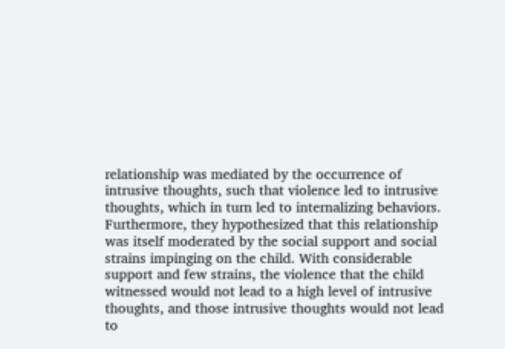relationship was mediated by the occurrence of intrusive thoughts, such that violence led to intrusive thoughts, which in turn led to internalizing behaviors. Furthermore, they hypothesized that this relationship was itself moderated by the social support and social strains impinging on the child. With considerable support and few strains, the violence that the child witnessed would not lead to a high level of intrusive thoughts, and those intrusive thoughts would not lead to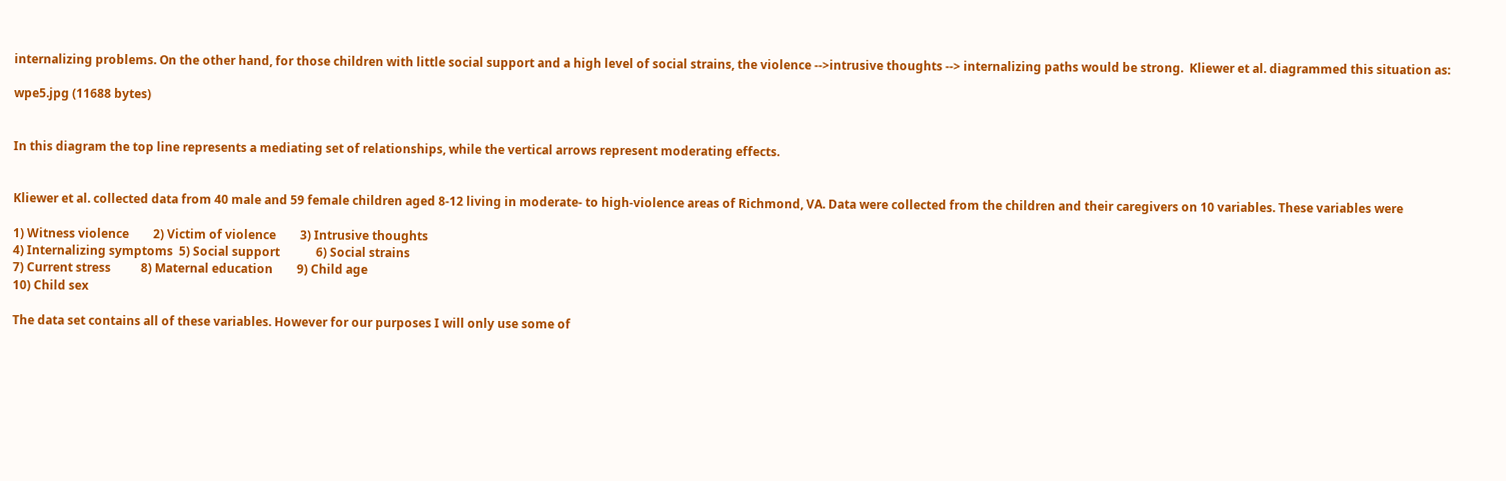internalizing problems. On the other hand, for those children with little social support and a high level of social strains, the violence -->intrusive thoughts --> internalizing paths would be strong.  Kliewer et al. diagrammed this situation as:

wpe5.jpg (11688 bytes)


In this diagram the top line represents a mediating set of relationships, while the vertical arrows represent moderating effects.


Kliewer et al. collected data from 40 male and 59 female children aged 8-12 living in moderate- to high-violence areas of Richmond, VA. Data were collected from the children and their caregivers on 10 variables. These variables were

1) Witness violence        2) Victim of violence        3) Intrusive thoughts
4) Internalizing symptoms  5) Social support            6) Social strains
7) Current stress          8) Maternal education        9) Child age
10) Child sex

The data set contains all of these variables. However for our purposes I will only use some of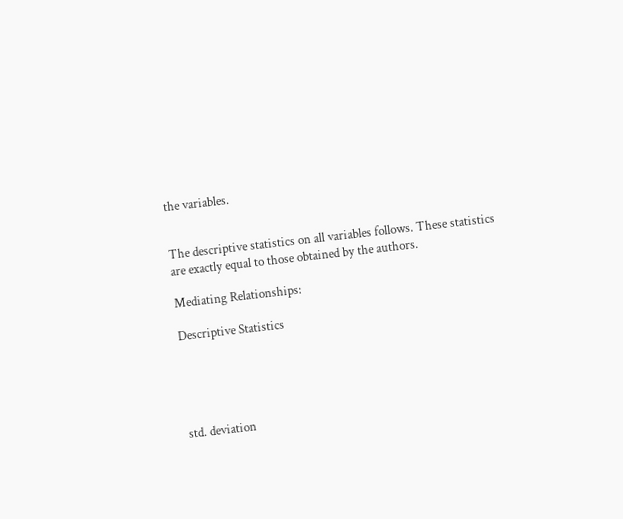the variables.


The descriptive statistics on all variables follows. These statistics are exactly equal to those obtained by the authors.

Mediating Relationships:

Descriptive Statistics





std. deviation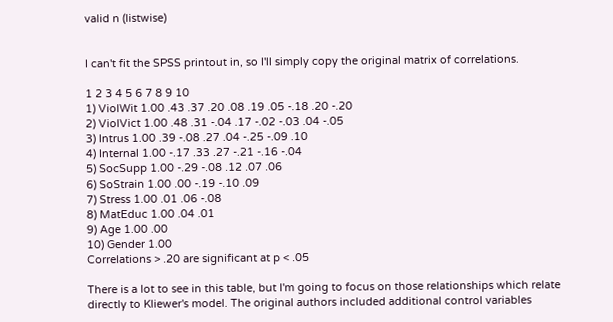valid n (listwise)


I can't fit the SPSS printout in, so I'll simply copy the original matrix of correlations.

1 2 3 4 5 6 7 8 9 10
1) ViolWit 1.00 .43 .37 .20 .08 .19 .05 -.18 .20 -.20
2) ViolVict 1.00 .48 .31 -.04 .17 -.02 -.03 .04 -.05
3) Intrus 1.00 .39 -.08 .27 .04 -.25 -.09 .10
4) Internal 1.00 -.17 .33 .27 -.21 -.16 -.04
5) SocSupp 1.00 -.29 -.08 .12 .07 .06
6) SoStrain 1.00 .00 -.19 -.10 .09
7) Stress 1.00 .01 .06 -.08
8) MatEduc 1.00 .04 .01
9) Age 1.00 .00
10) Gender 1.00
Correlations > .20 are significant at p < .05

There is a lot to see in this table, but I'm going to focus on those relationships which relate directly to Kliewer's model. The original authors included additional control variables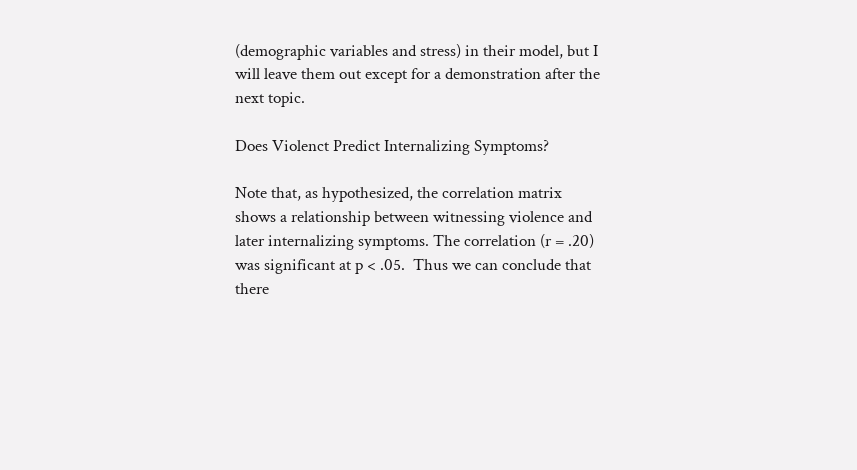(demographic variables and stress) in their model, but I will leave them out except for a demonstration after the next topic.

Does Violenct Predict Internalizing Symptoms?

Note that, as hypothesized, the correlation matrix shows a relationship between witnessing violence and later internalizing symptoms. The correlation (r = .20) was significant at p < .05.  Thus we can conclude that there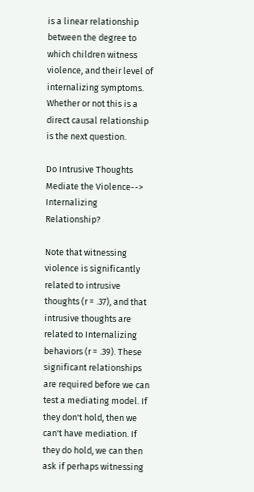is a linear relationship between the degree to which children witness violence, and their level of internalizing symptoms. Whether or not this is a direct causal relationship is the next question.

Do Intrusive Thoughts Mediate the Violence--> Internalizing Relationship?

Note that witnessing violence is significantly related to intrusive thoughts (r = .37), and that intrusive thoughts are related to Internalizing behaviors (r = .39). These significant relationships are required before we can test a mediating model. If they don't hold, then we can't have mediation. If they do hold, we can then ask if perhaps witnessing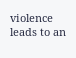violence leads to an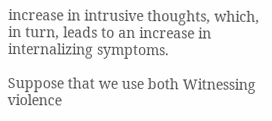increase in intrusive thoughts, which, in turn, leads to an increase in internalizing symptoms.

Suppose that we use both Witnessing violence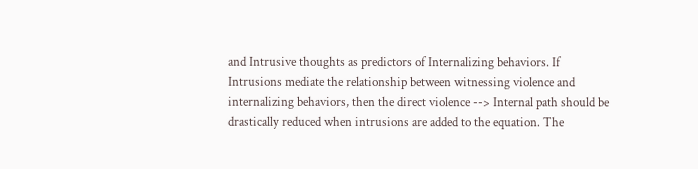and Intrusive thoughts as predictors of Internalizing behaviors. If Intrusions mediate the relationship between witnessing violence and internalizing behaviors, then the direct violence --> Internal path should be drastically reduced when intrusions are added to the equation. The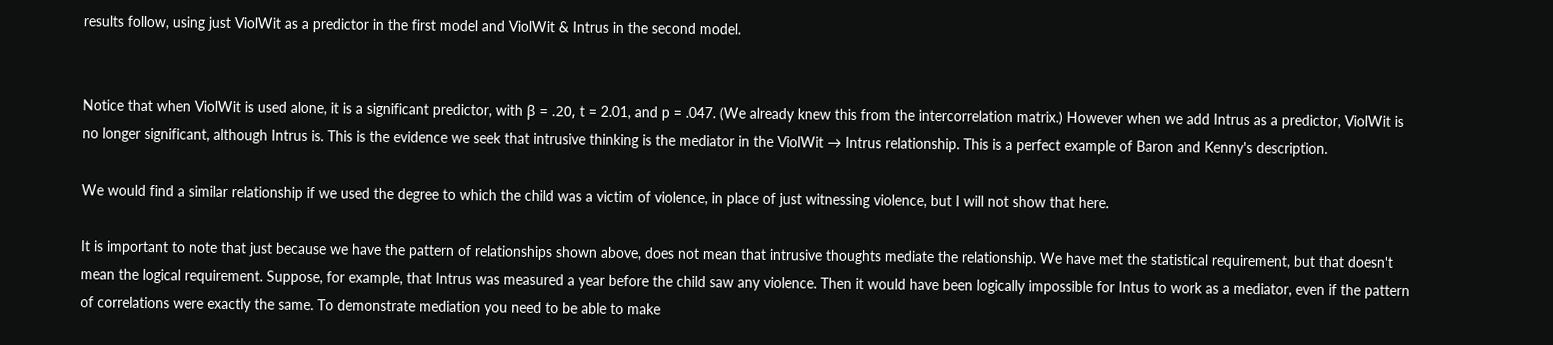results follow, using just ViolWit as a predictor in the first model and ViolWit & Intrus in the second model.


Notice that when ViolWit is used alone, it is a significant predictor, with β = .20, t = 2.01, and p = .047. (We already knew this from the intercorrelation matrix.) However when we add Intrus as a predictor, ViolWit is no longer significant, although Intrus is. This is the evidence we seek that intrusive thinking is the mediator in the ViolWit → Intrus relationship. This is a perfect example of Baron and Kenny's description.

We would find a similar relationship if we used the degree to which the child was a victim of violence, in place of just witnessing violence, but I will not show that here.

It is important to note that just because we have the pattern of relationships shown above, does not mean that intrusive thoughts mediate the relationship. We have met the statistical requirement, but that doesn't mean the logical requirement. Suppose, for example, that Intrus was measured a year before the child saw any violence. Then it would have been logically impossible for Intus to work as a mediator, even if the pattern of correlations were exactly the same. To demonstrate mediation you need to be able to make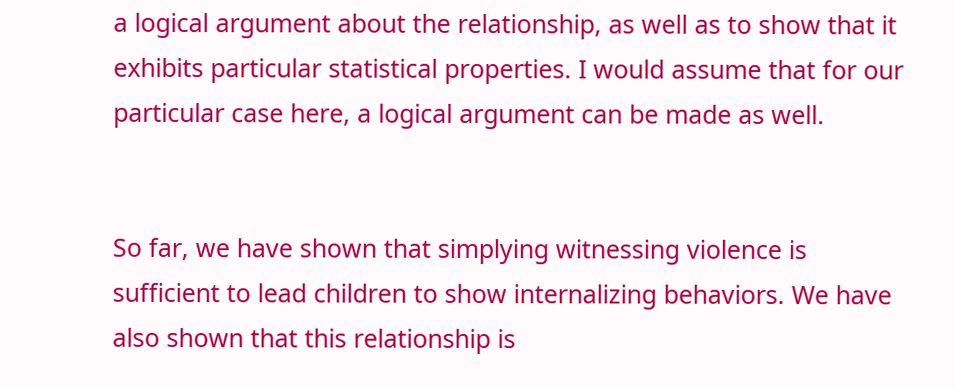a logical argument about the relationship, as well as to show that it exhibits particular statistical properties. I would assume that for our particular case here, a logical argument can be made as well.


So far, we have shown that simplying witnessing violence is sufficient to lead children to show internalizing behaviors. We have also shown that this relationship is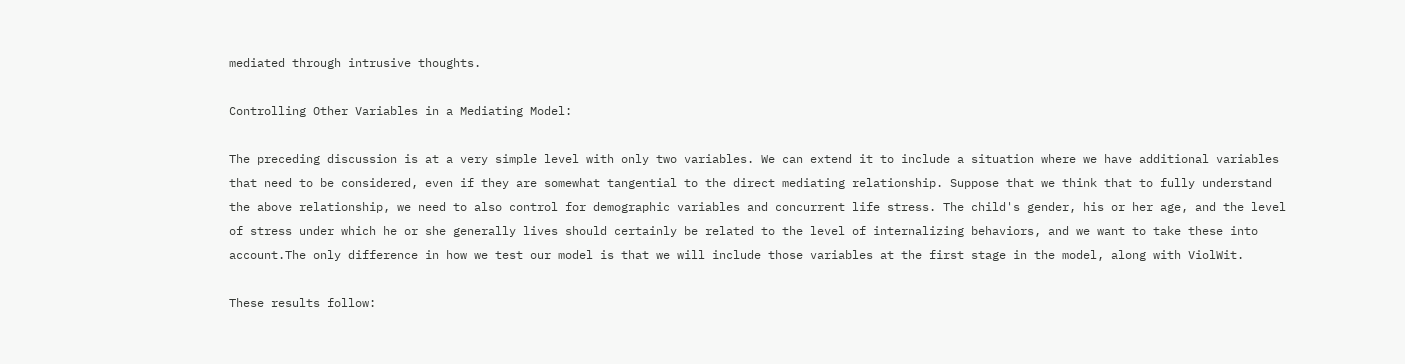mediated through intrusive thoughts.

Controlling Other Variables in a Mediating Model:

The preceding discussion is at a very simple level with only two variables. We can extend it to include a situation where we have additional variables that need to be considered, even if they are somewhat tangential to the direct mediating relationship. Suppose that we think that to fully understand the above relationship, we need to also control for demographic variables and concurrent life stress. The child's gender, his or her age, and the level of stress under which he or she generally lives should certainly be related to the level of internalizing behaviors, and we want to take these into account.The only difference in how we test our model is that we will include those variables at the first stage in the model, along with ViolWit.

These results follow: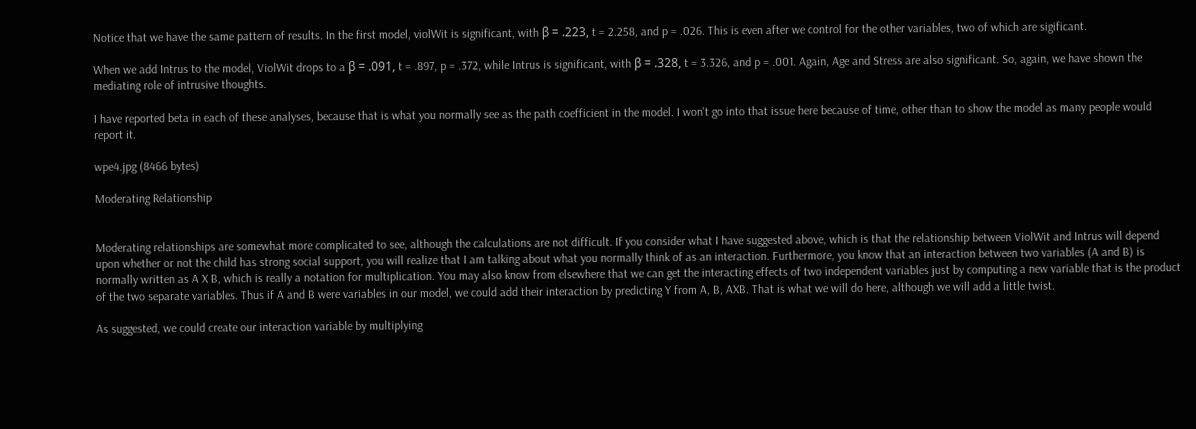Notice that we have the same pattern of results. In the first model, violWit is significant, with β = .223, t = 2.258, and p = .026. This is even after we control for the other variables, two of which are sigificant.

When we add Intrus to the model, ViolWit drops to a β = .091, t = .897, p = .372, while Intrus is significant, with β = .328, t = 3.326, and p = .001. Again, Age and Stress are also significant. So, again, we have shown the mediating role of intrusive thoughts.

I have reported beta in each of these analyses, because that is what you normally see as the path coefficient in the model. I won't go into that issue here because of time, other than to show the model as many people would report it.

wpe4.jpg (8466 bytes)

Moderating Relationship


Moderating relationships are somewhat more complicated to see, although the calculations are not difficult. If you consider what I have suggested above, which is that the relationship between ViolWit and Intrus will depend upon whether or not the child has strong social support, you will realize that I am talking about what you normally think of as an interaction. Furthermore, you know that an interaction between two variables (A and B) is normally written as A X B, which is really a notation for multiplication. You may also know from elsewhere that we can get the interacting effects of two independent variables just by computing a new variable that is the product of the two separate variables. Thus if A and B were variables in our model, we could add their interaction by predicting Y from A, B, AXB. That is what we will do here, although we will add a little twist.

As suggested, we could create our interaction variable by multiplying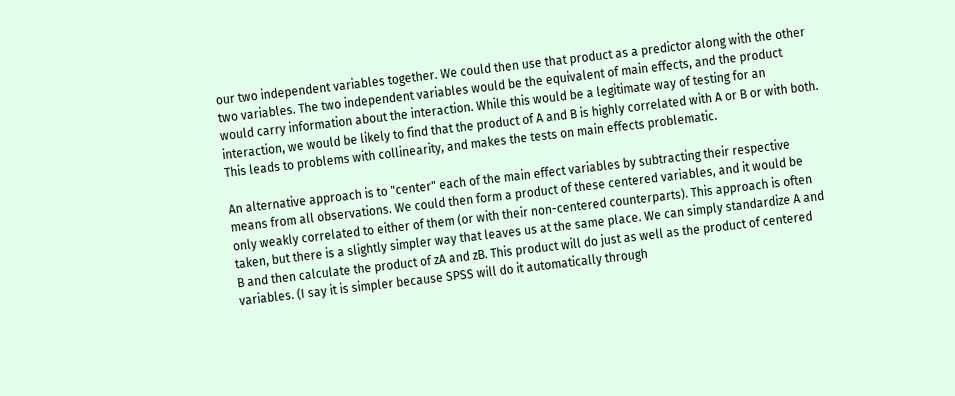our two independent variables together. We could then use that product as a predictor along with the other two variables. The two independent variables would be the equivalent of main effects, and the product would carry information about the interaction. While this would be a legitimate way of testing for an interaction, we would be likely to find that the product of A and B is highly correlated with A or B or with both. This leads to problems with collinearity, and makes the tests on main effects problematic.

An alternative approach is to "center" each of the main effect variables by subtracting their respective means from all observations. We could then form a product of these centered variables, and it would be only weakly correlated to either of them (or with their non-centered counterparts). This approach is often taken, but there is a slightly simpler way that leaves us at the same place. We can simply standardize A and B and then calculate the product of zA and zB. This product will do just as well as the product of centered variables. (I say it is simpler because SPSS will do it automatically through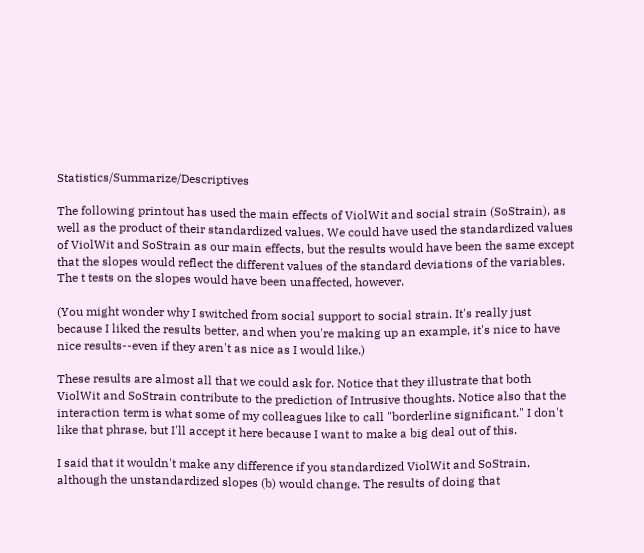Statistics/Summarize/Descriptives

The following printout has used the main effects of ViolWit and social strain (SoStrain), as well as the product of their standardized values. We could have used the standardized values of ViolWit and SoStrain as our main effects, but the results would have been the same except that the slopes would reflect the different values of the standard deviations of the variables. The t tests on the slopes would have been unaffected, however.

(You might wonder why I switched from social support to social strain. It's really just because I liked the results better, and when you're making up an example, it's nice to have nice results--even if they aren't as nice as I would like.)

These results are almost all that we could ask for. Notice that they illustrate that both ViolWit and SoStrain contribute to the prediction of Intrusive thoughts. Notice also that the interaction term is what some of my colleagues like to call "borderline significant." I don't like that phrase, but I'll accept it here because I want to make a big deal out of this.

I said that it wouldn't make any difference if you standardized ViolWit and SoStrain, although the unstandardized slopes (b) would change. The results of doing that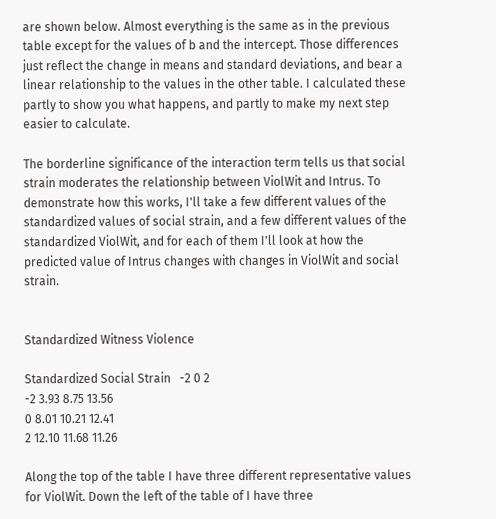are shown below. Almost everything is the same as in the previous table except for the values of b and the intercept. Those differences just reflect the change in means and standard deviations, and bear a linear relationship to the values in the other table. I calculated these partly to show you what happens, and partly to make my next step easier to calculate.

The borderline significance of the interaction term tells us that social strain moderates the relationship between ViolWit and Intrus. To demonstrate how this works, I'll take a few different values of the standardized values of social strain, and a few different values of the standardized ViolWit, and for each of them I'll look at how the predicted value of Intrus changes with changes in ViolWit and social strain.


Standardized Witness Violence

Standardized Social Strain   -2 0 2
-2 3.93 8.75 13.56
0 8.01 10.21 12.41
2 12.10 11.68 11.26

Along the top of the table I have three different representative values for ViolWit. Down the left of the table of I have three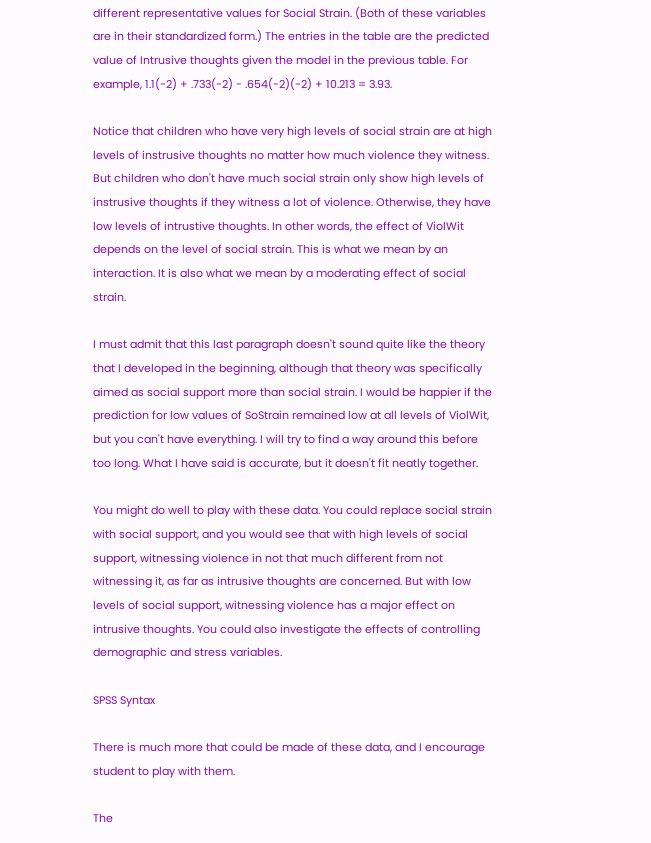different representative values for Social Strain. (Both of these variables are in their standardized form.) The entries in the table are the predicted value of Intrusive thoughts given the model in the previous table. For example, 1.1(-2) + .733(-2) - .654(-2)(-2) + 10.213 = 3.93.

Notice that children who have very high levels of social strain are at high levels of instrusive thoughts no matter how much violence they witness. But children who don't have much social strain only show high levels of instrusive thoughts if they witness a lot of violence. Otherwise, they have low levels of intrustive thoughts. In other words, the effect of ViolWit depends on the level of social strain. This is what we mean by an interaction. It is also what we mean by a moderating effect of social strain.

I must admit that this last paragraph doesn't sound quite like the theory that I developed in the beginning, although that theory was specifically aimed as social support more than social strain. I would be happier if the prediction for low values of SoStrain remained low at all levels of ViolWit, but you can't have everything. I will try to find a way around this before too long. What I have said is accurate, but it doesn't fit neatly together.

You might do well to play with these data. You could replace social strain with social support, and you would see that with high levels of social support, witnessing violence in not that much different from not witnessing it, as far as intrusive thoughts are concerned. But with low levels of social support, witnessing violence has a major effect on intrusive thoughts. You could also investigate the effects of controlling demographic and stress variables.

SPSS Syntax

There is much more that could be made of these data, and I encourage student to play with them.

The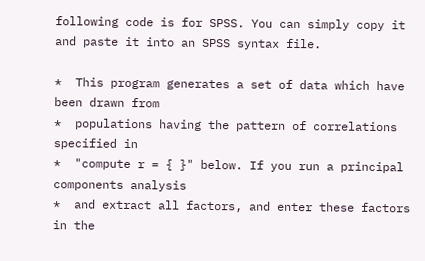following code is for SPSS. You can simply copy it and paste it into an SPSS syntax file.

*  This program generates a set of data which have been drawn from
*  populations having the pattern of correlations specified in
*  "compute r = { }" below. If you run a principal components analysis
*  and extract all factors, and enter these factors in the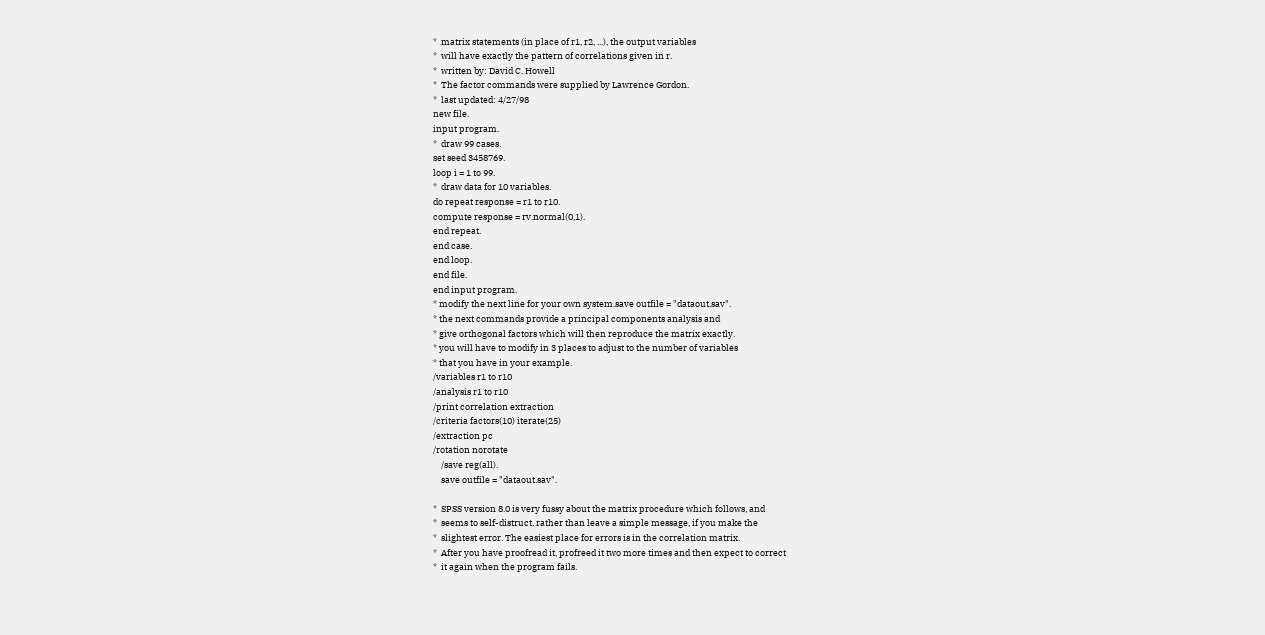*  matrix statements (in place of r1, r2, ...), the output variables
*  will have exactly the pattern of correlations given in r.
*  written by: David C. Howell
*  The factor commands were supplied by Lawrence Gordon.
*  last updated: 4/27/98
new file.
input program.
*  draw 99 cases.
set seed 3458769.
loop i = 1 to 99.
*  draw data for 10 variables.
do repeat response = r1 to r10.
compute response = rv.normal(0,1).
end repeat.
end case.
end loop.
end file.
end input program.
* modify the next line for your own system.save outfile = "dataout.sav".
* the next commands provide a principal components analysis and
* give orthogonal factors which will then reproduce the matrix exactly.
* you will have to modify in 3 places to adjust to the number of variables
* that you have in your example.
/variables r1 to r10
/analysis r1 to r10
/print correlation extraction
/criteria factors(10) iterate(25)
/extraction pc
/rotation norotate
    /save reg(all).
    save outfile = "dataout.sav".

*  SPSS version 8.0 is very fussy about the matrix procedure which follows, and
*  seems to self-distruct, rather than leave a simple message, if you make the
*  slightest error. The easiest place for errors is in the correlation matrix.
*  After you have proofread it, profreed it two more times and then expect to correct
*  it again when the program fails.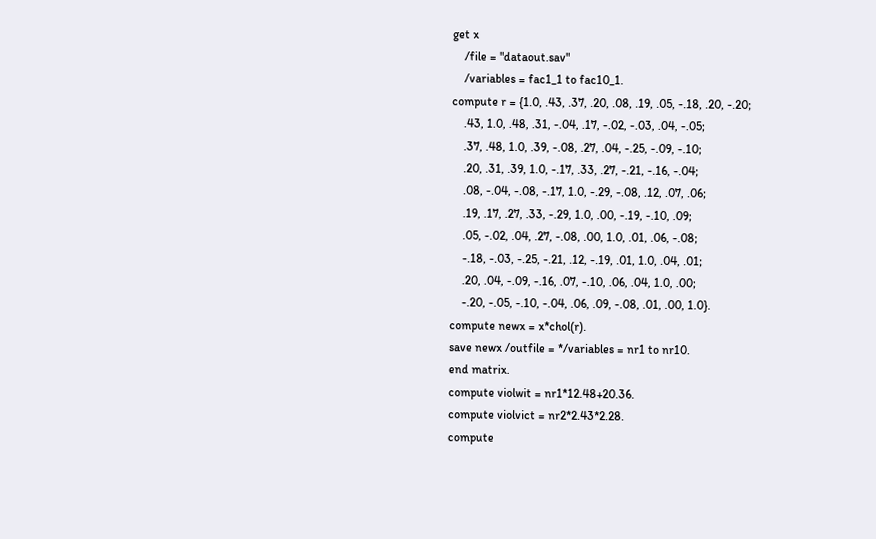get x
    /file = "dataout.sav"
    /variables = fac1_1 to fac10_1.
compute r = {1.0, .43, .37, .20, .08, .19, .05, -.18, .20, -.20;
    .43, 1.0, .48, .31, -.04, .17, -.02, -.03, .04, -.05;
    .37, .48, 1.0, .39, -.08, .27, .04, -.25, -.09, -.10;
    .20, .31, .39, 1.0, -.17, .33, .27, -.21, -.16, -.04;
    .08, -.04, -.08, -.17, 1.0, -.29, -.08, .12, .07, .06;
    .19, .17, .27, .33, -.29, 1.0, .00, -.19, -.10, .09;
    .05, -.02, .04, .27, -.08, .00, 1.0, .01, .06, -.08;
    -.18, -.03, -.25, -.21, .12, -.19, .01, 1.0, .04, .01;
    .20, .04, -.09, -.16, .07, -.10, .06, .04, 1.0, .00;
    -.20, -.05, -.10, -.04, .06, .09, -.08, .01, .00, 1.0}.
compute newx = x*chol(r).
save newx /outfile = */variables = nr1 to nr10.
end matrix.
compute violwit = nr1*12.48+20.36.
compute violvict = nr2*2.43*2.28.
compute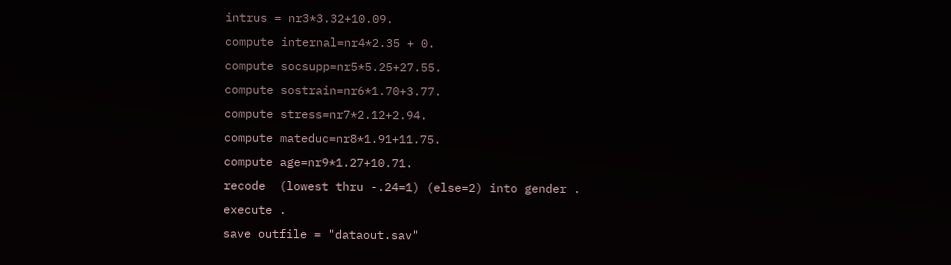intrus = nr3*3.32+10.09.
compute internal=nr4*2.35 + 0.
compute socsupp=nr5*5.25+27.55.
compute sostrain=nr6*1.70+3.77.
compute stress=nr7*2.12+2.94.
compute mateduc=nr8*1.91+11.75.
compute age=nr9*1.27+10.71.
recode  (lowest thru -.24=1) (else=2) into gender .
execute .
save outfile = "dataout.sav"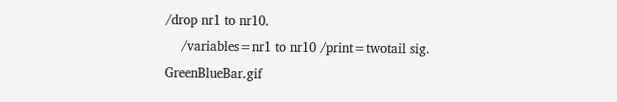/drop nr1 to nr10.
    /variables=nr1 to nr10 /print=twotail sig.
GreenBlueBar.gif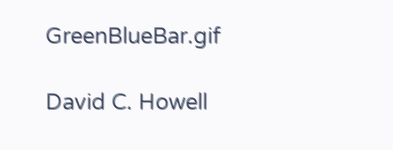GreenBlueBar.gif

David C. Howell